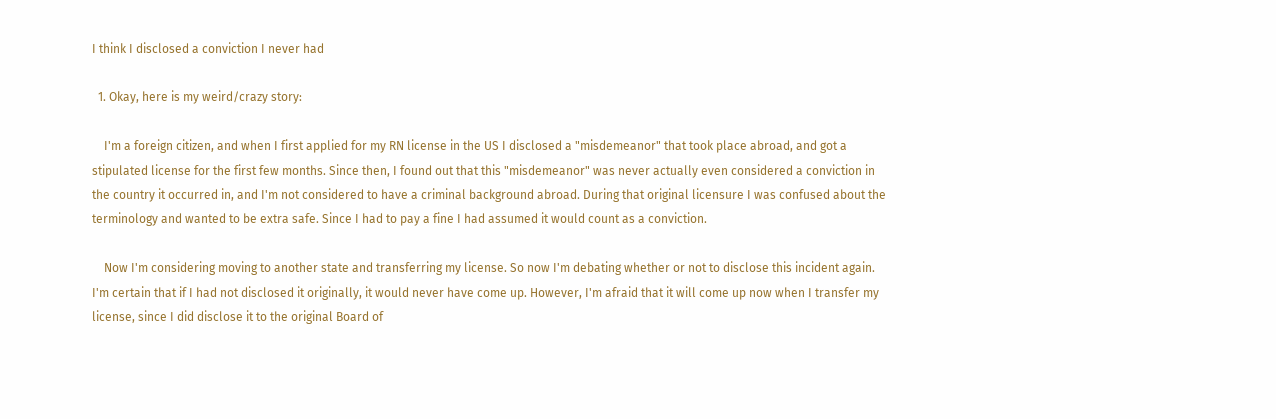I think I disclosed a conviction I never had

  1. Okay, here is my weird/crazy story:

    I'm a foreign citizen, and when I first applied for my RN license in the US I disclosed a "misdemeanor" that took place abroad, and got a stipulated license for the first few months. Since then, I found out that this "misdemeanor" was never actually even considered a conviction in the country it occurred in, and I'm not considered to have a criminal background abroad. During that original licensure I was confused about the terminology and wanted to be extra safe. Since I had to pay a fine I had assumed it would count as a conviction.

    Now I'm considering moving to another state and transferring my license. So now I'm debating whether or not to disclose this incident again. I'm certain that if I had not disclosed it originally, it would never have come up. However, I'm afraid that it will come up now when I transfer my license, since I did disclose it to the original Board of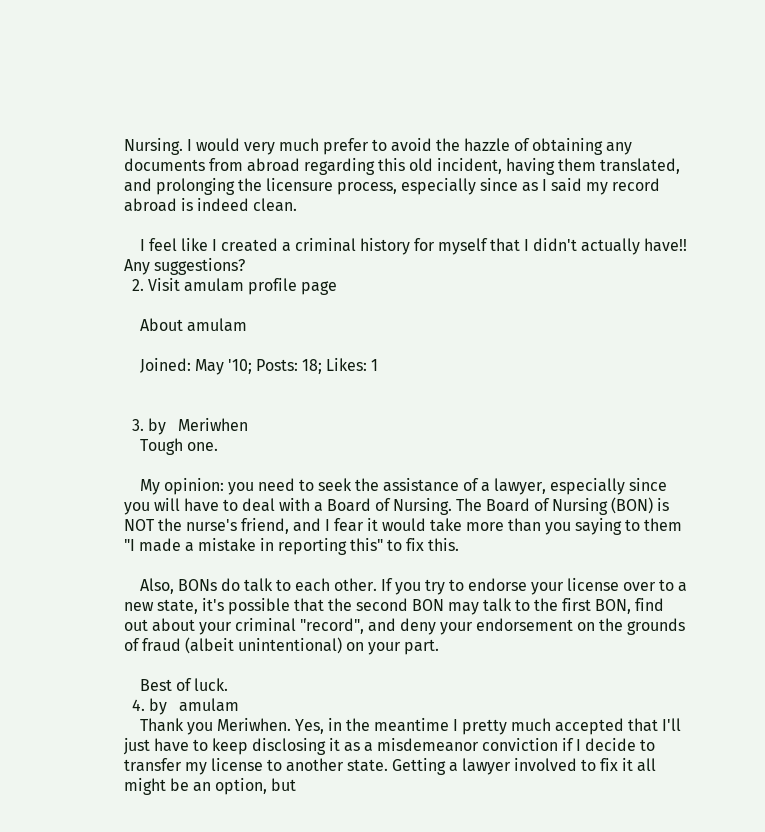Nursing. I would very much prefer to avoid the hazzle of obtaining any documents from abroad regarding this old incident, having them translated, and prolonging the licensure process, especially since as I said my record abroad is indeed clean.

    I feel like I created a criminal history for myself that I didn't actually have!! Any suggestions?
  2. Visit amulam profile page

    About amulam

    Joined: May '10; Posts: 18; Likes: 1


  3. by   Meriwhen
    Tough one.

    My opinion: you need to seek the assistance of a lawyer, especially since you will have to deal with a Board of Nursing. The Board of Nursing (BON) is NOT the nurse's friend, and I fear it would take more than you saying to them "I made a mistake in reporting this" to fix this.

    Also, BONs do talk to each other. If you try to endorse your license over to a new state, it's possible that the second BON may talk to the first BON, find out about your criminal "record", and deny your endorsement on the grounds of fraud (albeit unintentional) on your part.

    Best of luck.
  4. by   amulam
    Thank you Meriwhen. Yes, in the meantime I pretty much accepted that I'll just have to keep disclosing it as a misdemeanor conviction if I decide to transfer my license to another state. Getting a lawyer involved to fix it all might be an option, but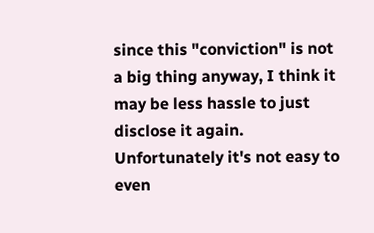since this "conviction" is not a big thing anyway, I think it may be less hassle to just disclose it again. Unfortunately it's not easy to even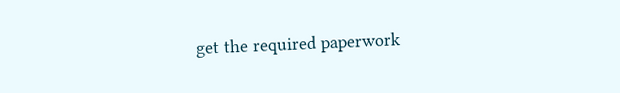get the required paperwork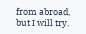from abroad, but I will try.